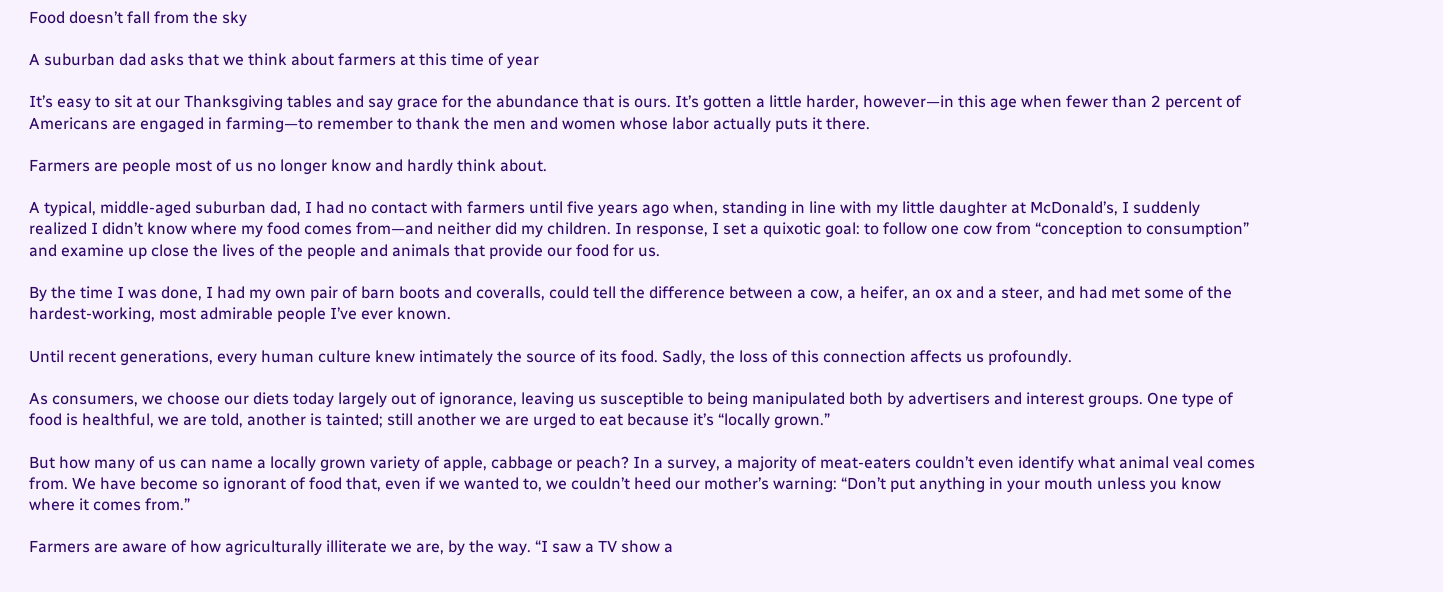Food doesn’t fall from the sky

A suburban dad asks that we think about farmers at this time of year

It’s easy to sit at our Thanksgiving tables and say grace for the abundance that is ours. It’s gotten a little harder, however—in this age when fewer than 2 percent of Americans are engaged in farming—to remember to thank the men and women whose labor actually puts it there.

Farmers are people most of us no longer know and hardly think about.

A typical, middle-aged suburban dad, I had no contact with farmers until five years ago when, standing in line with my little daughter at McDonald’s, I suddenly realized I didn’t know where my food comes from—and neither did my children. In response, I set a quixotic goal: to follow one cow from “conception to consumption” and examine up close the lives of the people and animals that provide our food for us.

By the time I was done, I had my own pair of barn boots and coveralls, could tell the difference between a cow, a heifer, an ox and a steer, and had met some of the hardest-working, most admirable people I’ve ever known.

Until recent generations, every human culture knew intimately the source of its food. Sadly, the loss of this connection affects us profoundly.

As consumers, we choose our diets today largely out of ignorance, leaving us susceptible to being manipulated both by advertisers and interest groups. One type of food is healthful, we are told, another is tainted; still another we are urged to eat because it’s “locally grown.”

But how many of us can name a locally grown variety of apple, cabbage or peach? In a survey, a majority of meat-eaters couldn’t even identify what animal veal comes from. We have become so ignorant of food that, even if we wanted to, we couldn’t heed our mother’s warning: “Don’t put anything in your mouth unless you know where it comes from.”

Farmers are aware of how agriculturally illiterate we are, by the way. “I saw a TV show a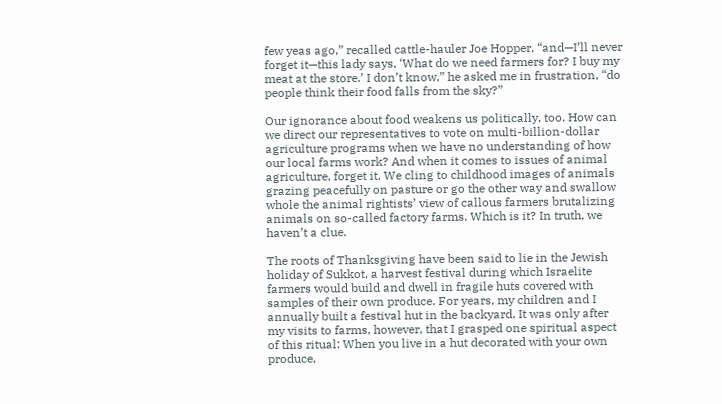few yeas ago,” recalled cattle-hauler Joe Hopper, “and—I’ll never forget it—this lady says, ‘What do we need farmers for? I buy my meat at the store.’ I don’t know,” he asked me in frustration, “do people think their food falls from the sky?”

Our ignorance about food weakens us politically, too. How can we direct our representatives to vote on multi-billion-dollar agriculture programs when we have no understanding of how our local farms work? And when it comes to issues of animal agriculture, forget it. We cling to childhood images of animals grazing peacefully on pasture or go the other way and swallow whole the animal rightists’ view of callous farmers brutalizing animals on so-called factory farms. Which is it? In truth, we haven’t a clue.

The roots of Thanksgiving have been said to lie in the Jewish holiday of Sukkot, a harvest festival during which Israelite farmers would build and dwell in fragile huts covered with samples of their own produce. For years, my children and I annually built a festival hut in the backyard. It was only after my visits to farms, however, that I grasped one spiritual aspect of this ritual: When you live in a hut decorated with your own produce,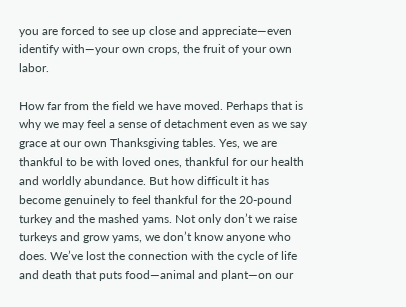you are forced to see up close and appreciate—even identify with—your own crops, the fruit of your own labor.

How far from the field we have moved. Perhaps that is why we may feel a sense of detachment even as we say grace at our own Thanksgiving tables. Yes, we are thankful to be with loved ones, thankful for our health and worldly abundance. But how difficult it has become genuinely to feel thankful for the 20-pound turkey and the mashed yams. Not only don’t we raise turkeys and grow yams, we don’t know anyone who does. We’ve lost the connection with the cycle of life and death that puts food—animal and plant—on our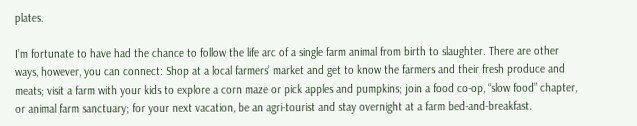plates.

I’m fortunate to have had the chance to follow the life arc of a single farm animal from birth to slaughter. There are other ways, however, you can connect: Shop at a local farmers’ market and get to know the farmers and their fresh produce and meats; visit a farm with your kids to explore a corn maze or pick apples and pumpkins; join a food co-op, “slow food” chapter, or animal farm sanctuary; for your next vacation, be an agri-tourist and stay overnight at a farm bed-and-breakfast.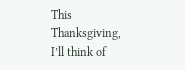This Thanksgiving, I’ll think of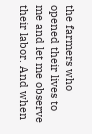the farmers who opened their lives to me and let me observe their labor. And when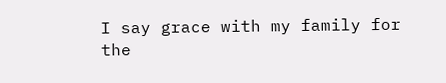I say grace with my family for the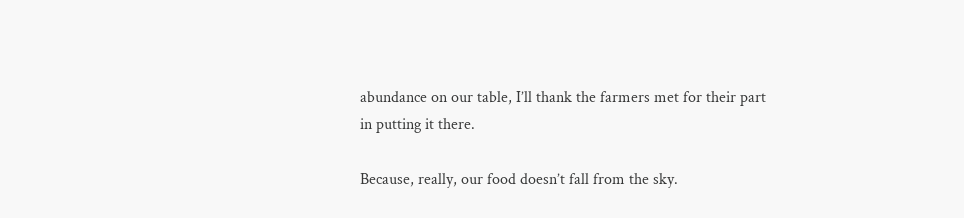abundance on our table, I’ll thank the farmers met for their part in putting it there.

Because, really, our food doesn’t fall from the sky.